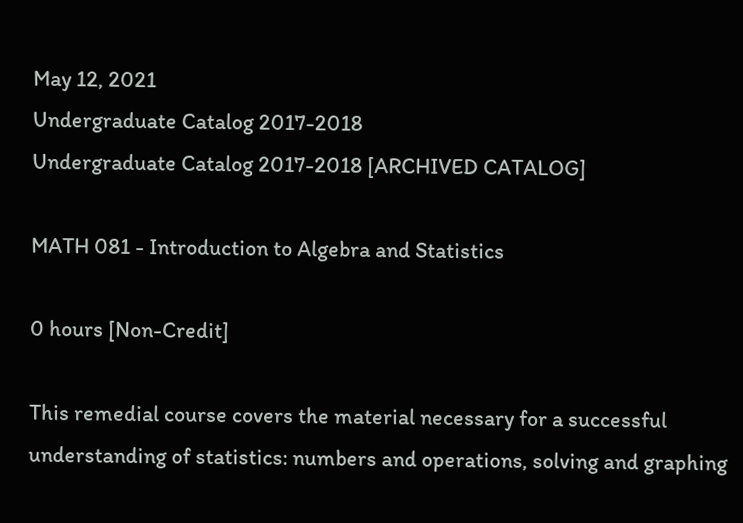May 12, 2021
Undergraduate Catalog 2017-2018
Undergraduate Catalog 2017-2018 [ARCHIVED CATALOG]

MATH 081 - Introduction to Algebra and Statistics

0 hours [Non-Credit]

This remedial course covers the material necessary for a successful understanding of statistics: numbers and operations, solving and graphing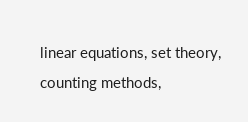linear equations, set theory, counting methods,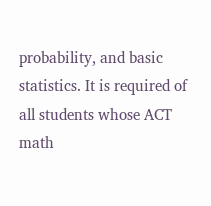probability, and basic statistics. It is required of all students whose ACT math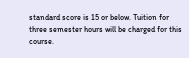standard score is 15 or below. Tuition for three semester hours will be charged for this course.